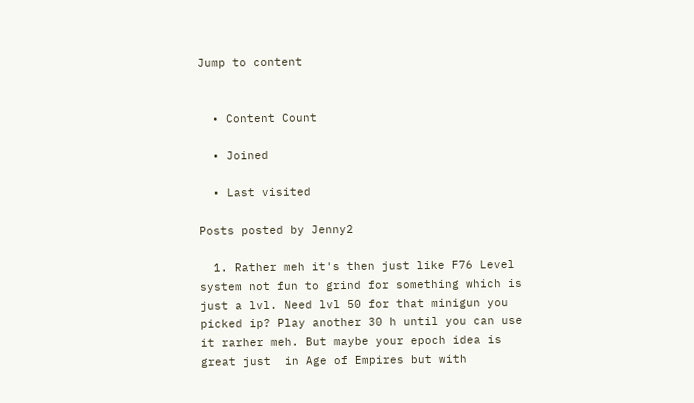Jump to content


  • Content Count

  • Joined

  • Last visited

Posts posted by Jenny2

  1. Rather meh it's then just like F76 Level  system not fun to grind for something which is just a lvl. Need lvl 50 for that minigun you picked ip? Play another 30 h until you can use it rarher meh. But maybe your epoch idea is great just  in Age of Empires but with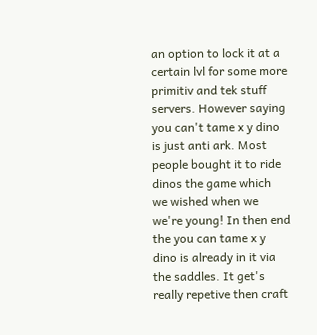an option to lock it at a certain lvl for some more  primitiv and tek stuff servers. However saying you can't tame x y dino is just anti ark. Most people bought it to ride dinos the game which  we wished when we we're young! In then end the you can tame x y dino is already in it via the saddles. It get's really repetive then craft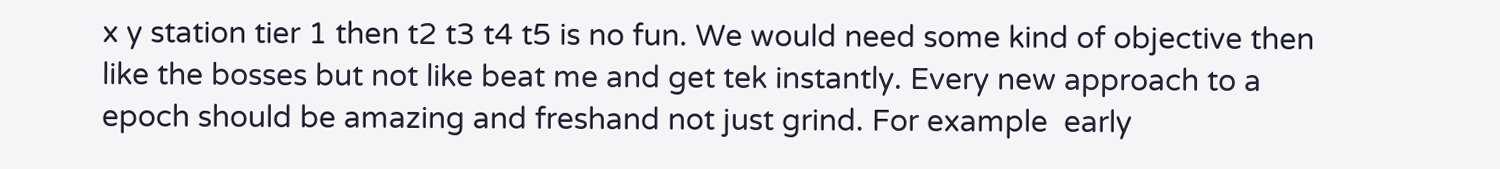x y station tier 1 then t2 t3 t4 t5 is no fun. We would need some kind of objective then like the bosses but not like beat me and get tek instantly. Every new approach to a epoch should be amazing and freshand not just grind. For example  early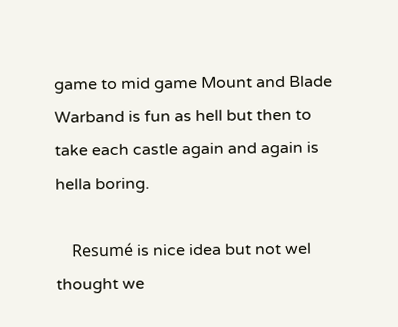game to mid game Mount and Blade Warband is fun as hell but then to take each castle again and again is hella boring.

    Resumé is nice idea but not wel thought we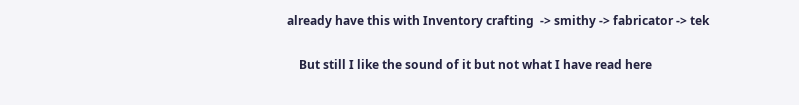already have this with Inventory crafting  -> smithy -> fabricator -> tek

    But still I like the sound of it but not what I have read here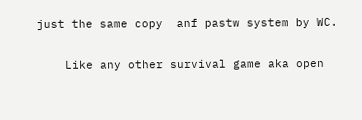just the same copy  anf pastw system by WC.

    Like any other survival game aka open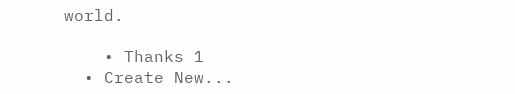world.

    • Thanks 1
  • Create New...